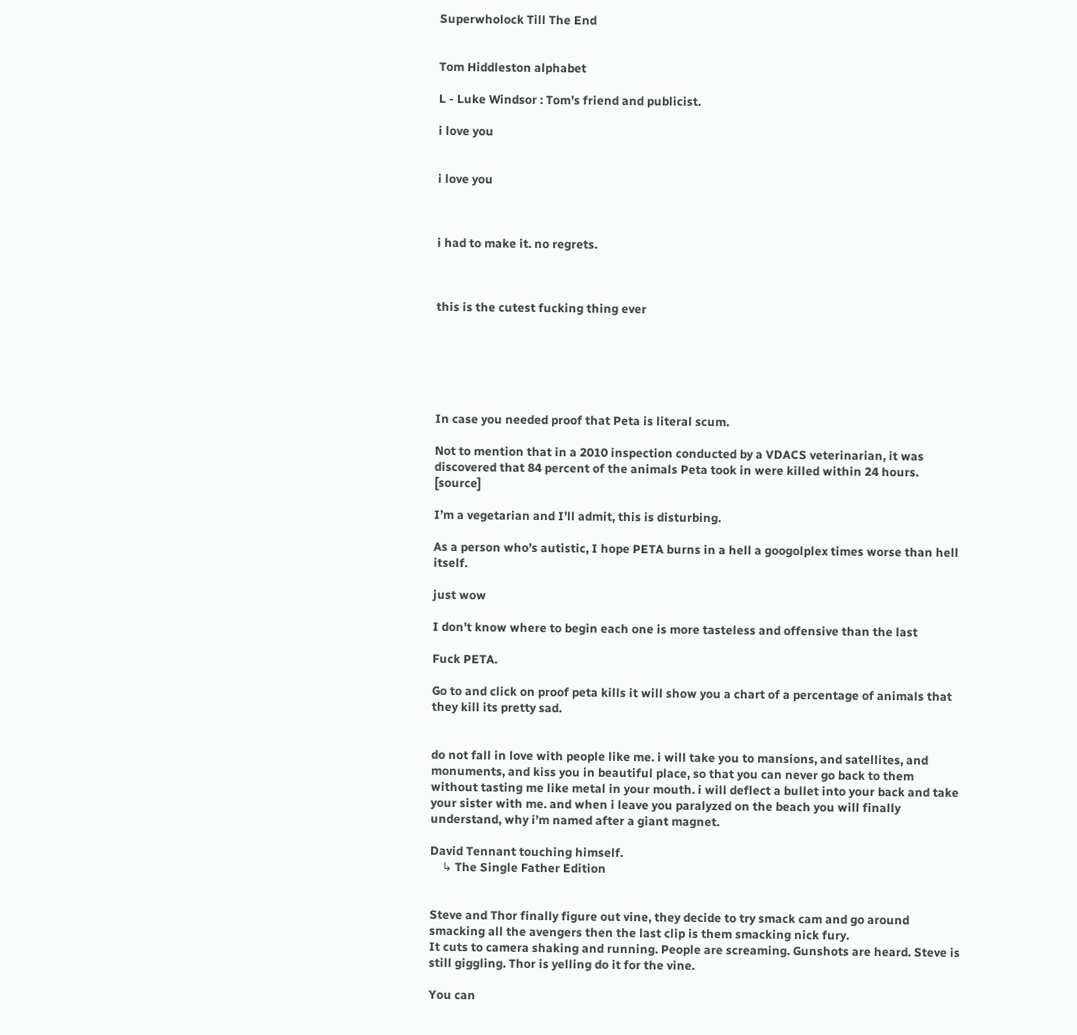Superwholock Till The End


Tom Hiddleston alphabet

L - Luke Windsor : Tom’s friend and publicist.

i love you


i love you



i had to make it. no regrets.



this is the cutest fucking thing ever






In case you needed proof that Peta is literal scum.

Not to mention that in a 2010 inspection conducted by a VDACS veterinarian, it was discovered that 84 percent of the animals Peta took in were killed within 24 hours. [source]

I’m a vegetarian and I’ll admit, this is disturbing.

As a person who’s autistic, I hope PETA burns in a hell a googolplex times worse than hell itself.

just wow

I don’t know where to begin each one is more tasteless and offensive than the last

Fuck PETA.

Go to and click on proof peta kills it will show you a chart of a percentage of animals that they kill its pretty sad.


do not fall in love with people like me. i will take you to mansions, and satellites, and monuments, and kiss you in beautiful place, so that you can never go back to them without tasting me like metal in your mouth. i will deflect a bullet into your back and take your sister with me. and when i leave you paralyzed on the beach you will finally understand, why i’m named after a giant magnet.

David Tennant touching himself.
    ↳ The Single Father Edition


Steve and Thor finally figure out vine, they decide to try smack cam and go around smacking all the avengers then the last clip is them smacking nick fury.
It cuts to camera shaking and running. People are screaming. Gunshots are heard. Steve is still giggling. Thor is yelling do it for the vine.

You can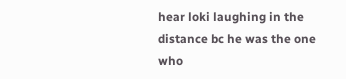hear loki laughing in the distance bc he was the one who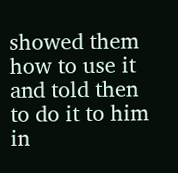showed them how to use it and told then to do it to him in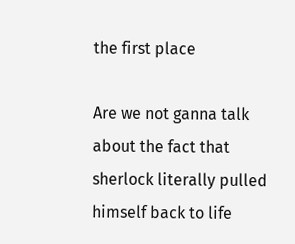the first place

Are we not ganna talk about the fact that sherlock literally pulled himself back to life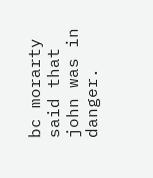bc morarty said that john was in danger.